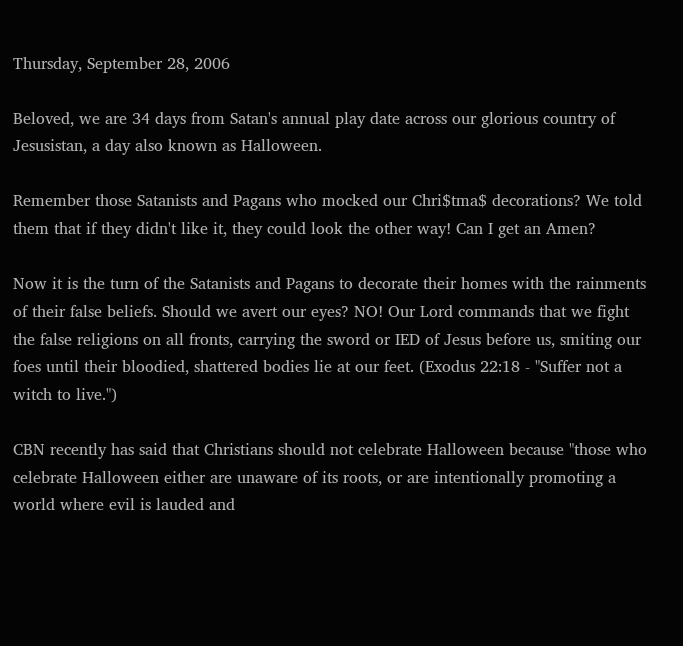Thursday, September 28, 2006

Beloved, we are 34 days from Satan's annual play date across our glorious country of Jesusistan, a day also known as Halloween.

Remember those Satanists and Pagans who mocked our Chri$tma$ decorations? We told them that if they didn't like it, they could look the other way! Can I get an Amen?

Now it is the turn of the Satanists and Pagans to decorate their homes with the rainments of their false beliefs. Should we avert our eyes? NO! Our Lord commands that we fight the false religions on all fronts, carrying the sword or IED of Jesus before us, smiting our foes until their bloodied, shattered bodies lie at our feet. (Exodus 22:18 - "Suffer not a witch to live.")

CBN recently has said that Christians should not celebrate Halloween because "those who celebrate Halloween either are unaware of its roots, or are intentionally promoting a world where evil is lauded and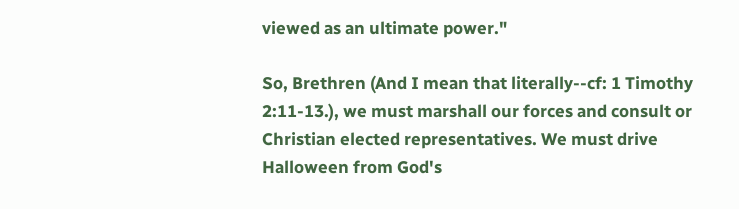viewed as an ultimate power."

So, Brethren (And I mean that literally--cf: 1 Timothy 2:11-13.), we must marshall our forces and consult or Christian elected representatives. We must drive Halloween from God's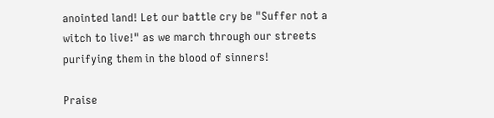anointed land! Let our battle cry be "Suffer not a witch to live!" as we march through our streets purifying them in the blood of sinners!

Praise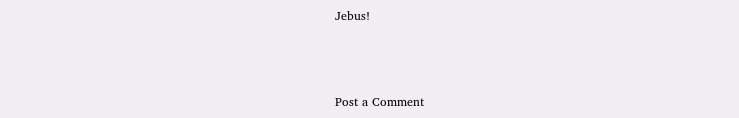Jebus!



Post a Comment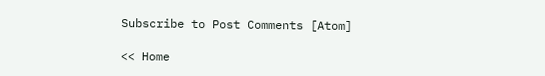Subscribe to Post Comments [Atom]

<< Home